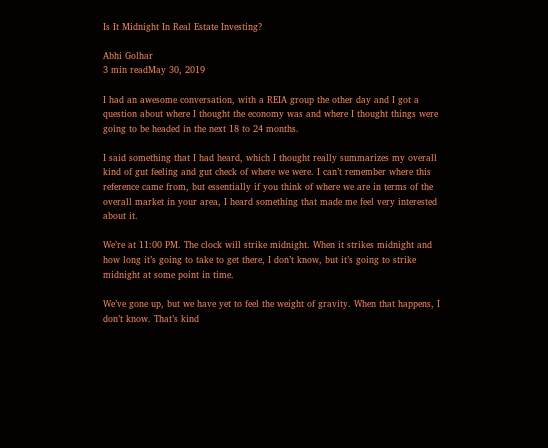Is It Midnight In Real Estate Investing?

Abhi Golhar
3 min readMay 30, 2019

I had an awesome conversation, with a REIA group the other day and I got a question about where I thought the economy was and where I thought things were going to be headed in the next 18 to 24 months.

I said something that I had heard, which I thought really summarizes my overall kind of gut feeling and gut check of where we were. I can’t remember where this reference came from, but essentially if you think of where we are in terms of the overall market in your area, I heard something that made me feel very interested about it.

We’re at 11:00 PM. The clock will strike midnight. When it strikes midnight and how long it’s going to take to get there, I don’t know, but it’s going to strike midnight at some point in time.

We’ve gone up, but we have yet to feel the weight of gravity. When that happens, I don’t know. That’s kind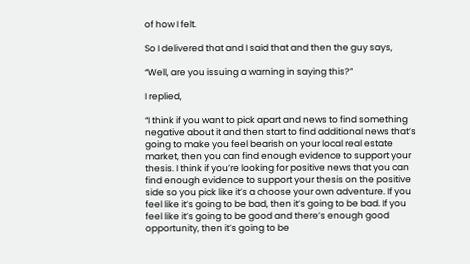of how I felt.

So I delivered that and I said that and then the guy says,

“Well, are you issuing a warning in saying this?”

I replied,

“I think if you want to pick apart and news to find something negative about it and then start to find additional news that’s going to make you feel bearish on your local real estate market, then you can find enough evidence to support your thesis. I think if you’re looking for positive news that you can find enough evidence to support your thesis on the positive side so you pick like it’s a choose your own adventure. If you feel like it’s going to be bad, then it’s going to be bad. If you feel like it’s going to be good and there’s enough good opportunity, then it’s going to be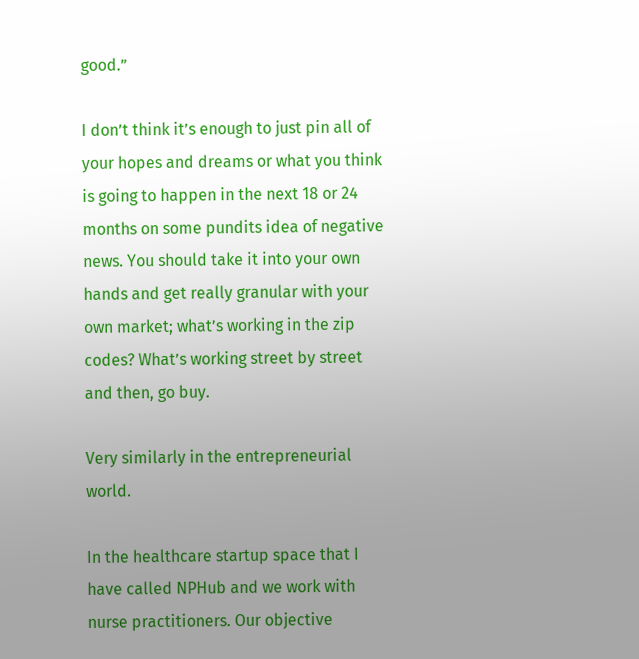good.”

I don’t think it’s enough to just pin all of your hopes and dreams or what you think is going to happen in the next 18 or 24 months on some pundits idea of negative news. You should take it into your own hands and get really granular with your own market; what’s working in the zip codes? What’s working street by street and then, go buy.

Very similarly in the entrepreneurial world.

In the healthcare startup space that I have called NPHub and we work with nurse practitioners. Our objective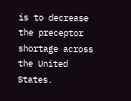is to decrease the preceptor shortage across the United States.